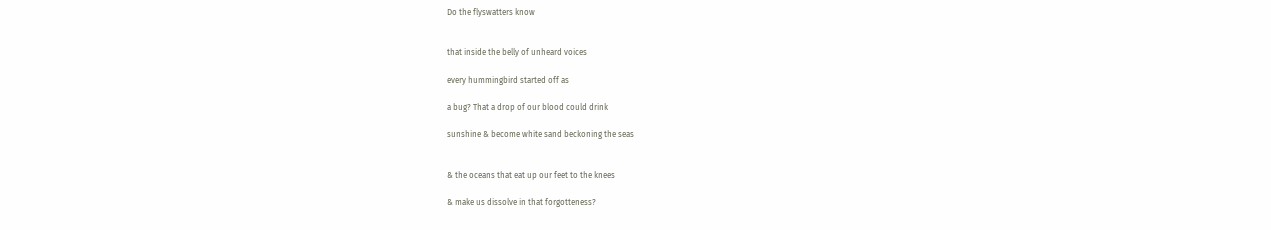Do the flyswatters know


that inside the belly of unheard voices

every hummingbird started off as

a bug? That a drop of our blood could drink

sunshine & become white sand beckoning the seas


& the oceans that eat up our feet to the knees

& make us dissolve in that forgotteness?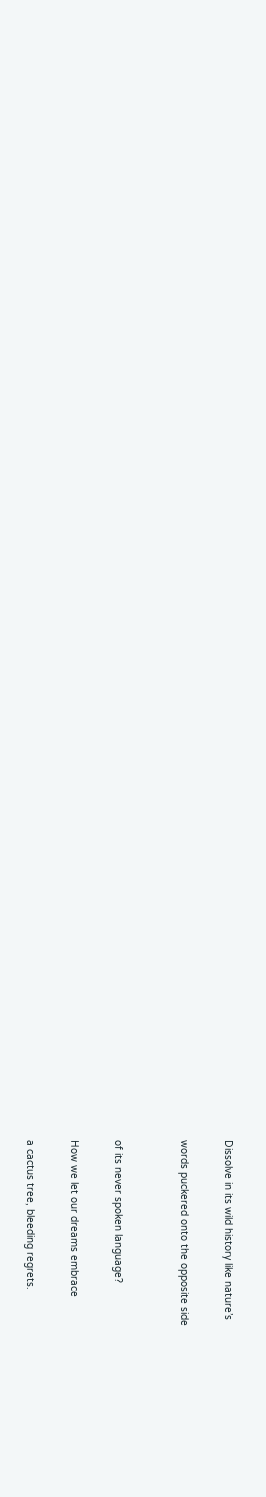Dissolve in its wild history like nature’s

words puckered onto the opposite side


of its never spoken language?

How we let our dreams embrace

a cactus tree, bleeding regrets.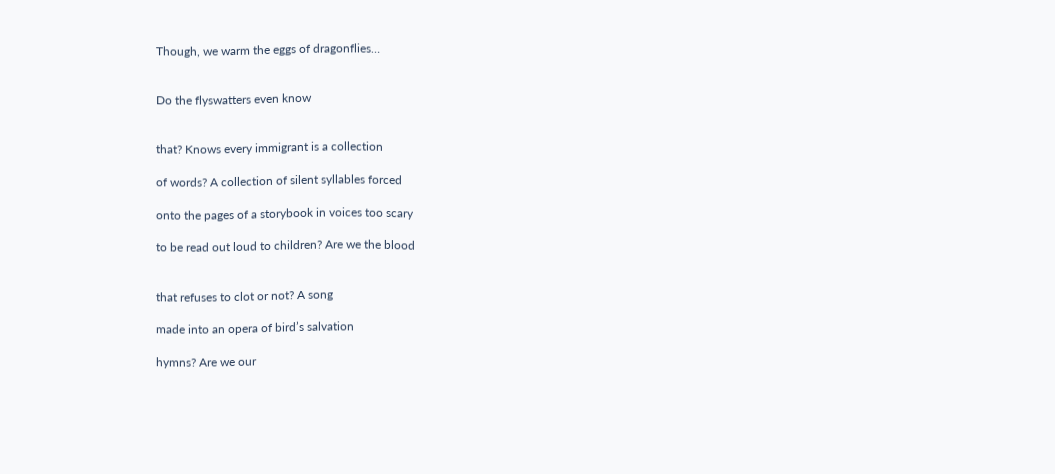Though, we warm the eggs of dragonflies…


Do the flyswatters even know


that? Knows every immigrant is a collection

of words? A collection of silent syllables forced

onto the pages of a storybook in voices too scary

to be read out loud to children? Are we the blood


that refuses to clot or not? A song

made into an opera of bird’s salvation

hymns? Are we our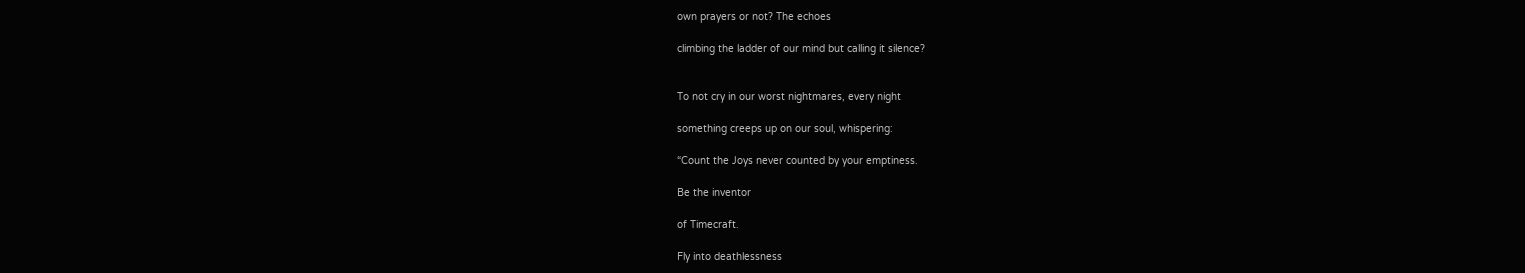own prayers or not? The echoes

climbing the ladder of our mind but calling it silence?


To not cry in our worst nightmares, every night

something creeps up on our soul, whispering:

“Count the Joys never counted by your emptiness.

Be the inventor

of Timecraft.

Fly into deathlessness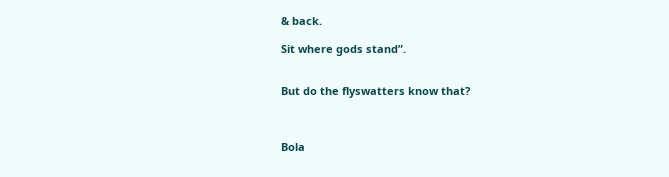& back.

Sit where gods stand”.


But do the flyswatters know that?



Bola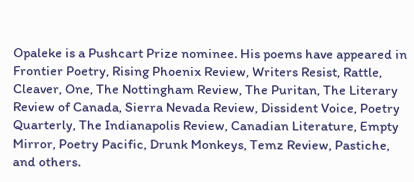Opaleke is a Pushcart Prize nominee. His poems have appeared in Frontier Poetry, Rising Phoenix Review, Writers Resist, Rattle, Cleaver, One, The Nottingham Review, The Puritan, The Literary Review of Canada, Sierra Nevada Review, Dissident Voice, Poetry Quarterly, The Indianapolis Review, Canadian Literature, Empty Mirror, Poetry Pacific, Drunk Monkeys, Temz Review, Pastiche, and others.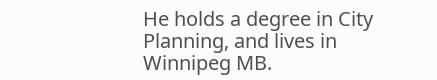He holds a degree in City Planning, and lives in Winnipeg MB.